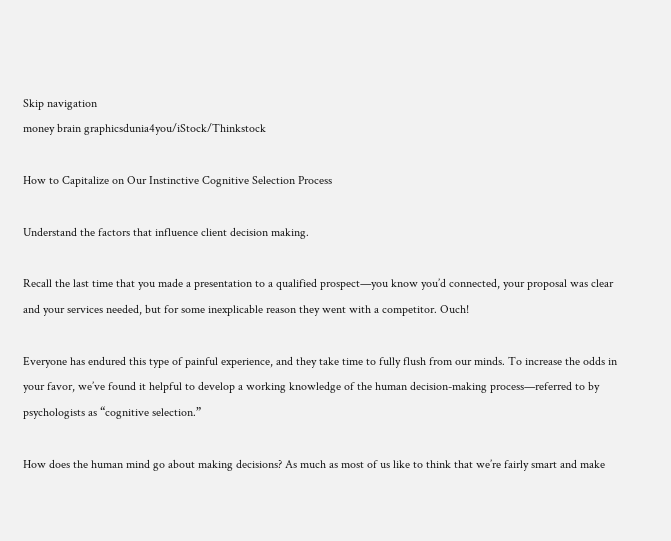Skip navigation
money brain graphicsdunia4you/iStock/Thinkstock

How to Capitalize on Our Instinctive Cognitive Selection Process

Understand the factors that influence client decision making.

Recall the last time that you made a presentation to a qualified prospect—you know you’d connected, your proposal was clear and your services needed, but for some inexplicable reason they went with a competitor. Ouch!

Everyone has endured this type of painful experience, and they take time to fully flush from our minds. To increase the odds in your favor, we’ve found it helpful to develop a working knowledge of the human decision-making process—referred to by psychologists as “cognitive selection.”

How does the human mind go about making decisions? As much as most of us like to think that we’re fairly smart and make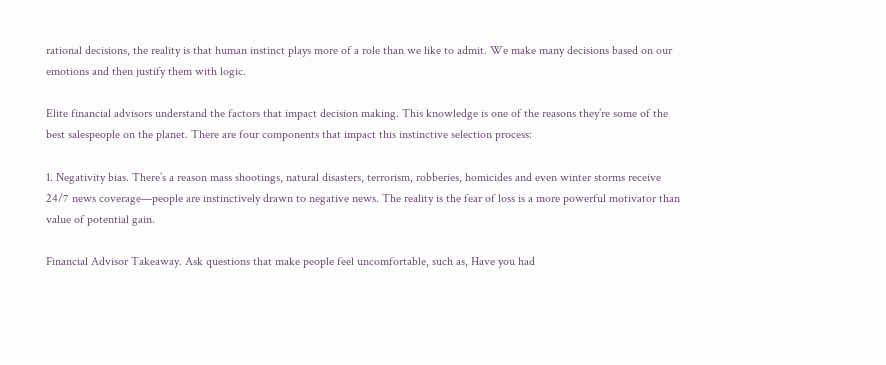rational decisions, the reality is that human instinct plays more of a role than we like to admit. We make many decisions based on our emotions and then justify them with logic.

Elite financial advisors understand the factors that impact decision making. This knowledge is one of the reasons they’re some of the best salespeople on the planet. There are four components that impact this instinctive selection process:

1. Negativity bias. There’s a reason mass shootings, natural disasters, terrorism, robberies, homicides and even winter storms receive 24/7 news coverage—people are instinctively drawn to negative news. The reality is the fear of loss is a more powerful motivator than value of potential gain.

Financial Advisor Takeaway. Ask questions that make people feel uncomfortable, such as, Have you had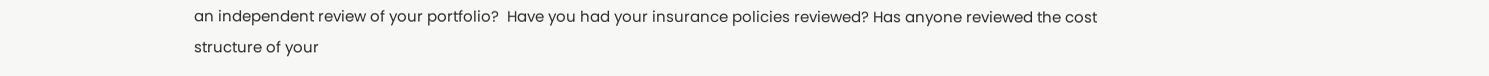an independent review of your portfolio?  Have you had your insurance policies reviewed? Has anyone reviewed the cost structure of your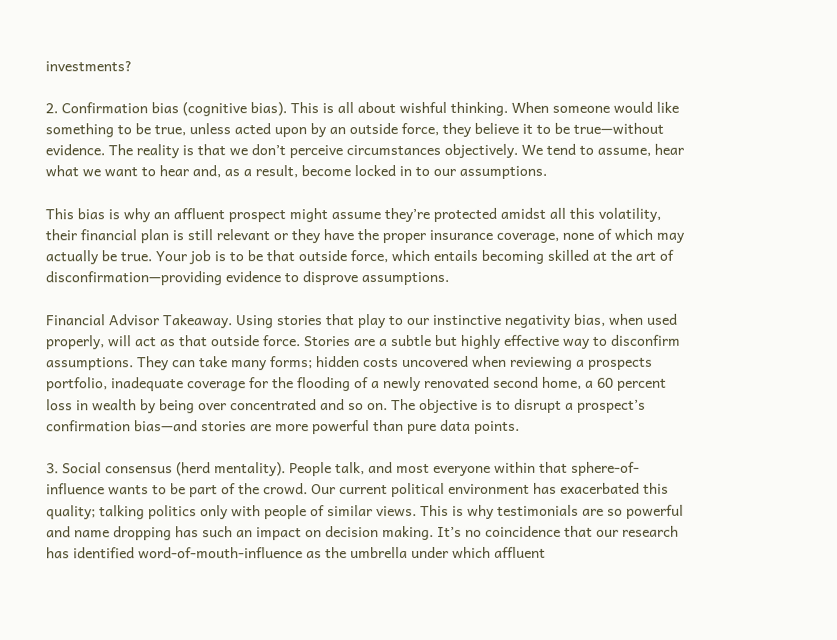investments?

2. Confirmation bias (cognitive bias). This is all about wishful thinking. When someone would like something to be true, unless acted upon by an outside force, they believe it to be true—without evidence. The reality is that we don’t perceive circumstances objectively. We tend to assume, hear what we want to hear and, as a result, become locked in to our assumptions.

This bias is why an affluent prospect might assume they’re protected amidst all this volatility, their financial plan is still relevant or they have the proper insurance coverage, none of which may actually be true. Your job is to be that outside force, which entails becoming skilled at the art of disconfirmation—providing evidence to disprove assumptions.

Financial Advisor Takeaway. Using stories that play to our instinctive negativity bias, when used properly, will act as that outside force. Stories are a subtle but highly effective way to disconfirm assumptions. They can take many forms; hidden costs uncovered when reviewing a prospects portfolio, inadequate coverage for the flooding of a newly renovated second home, a 60 percent loss in wealth by being over concentrated and so on. The objective is to disrupt a prospect’s confirmation bias—and stories are more powerful than pure data points.

3. Social consensus (herd mentality). People talk, and most everyone within that sphere-of-influence wants to be part of the crowd. Our current political environment has exacerbated this quality; talking politics only with people of similar views. This is why testimonials are so powerful and name dropping has such an impact on decision making. It’s no coincidence that our research has identified word-of-mouth-influence as the umbrella under which affluent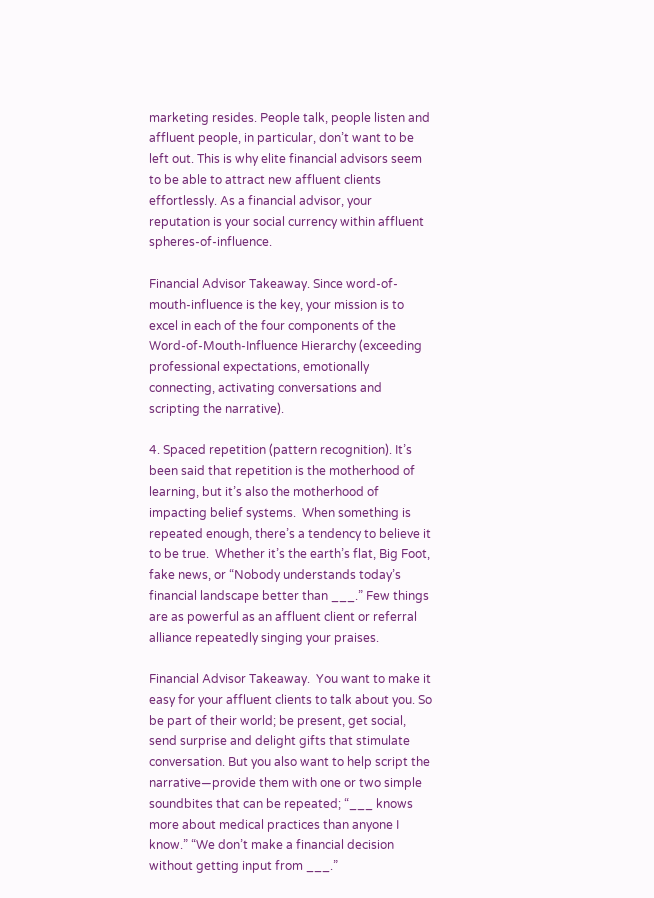marketing resides. People talk, people listen and affluent people, in particular, don’t want to be left out. This is why elite financial advisors seem to be able to attract new affluent clients effortlessly. As a financial advisor, your reputation is your social currency within affluent spheres-of-influence.

Financial Advisor Takeaway. Since word-of-mouth-influence is the key, your mission is to excel in each of the four components of the Word-of-Mouth-Influence Hierarchy (exceeding professional expectations, emotionally connecting, activating conversations and scripting the narrative).

4. Spaced repetition (pattern recognition). It’s been said that repetition is the motherhood of learning, but it’s also the motherhood of impacting belief systems.  When something is repeated enough, there’s a tendency to believe it to be true.  Whether it’s the earth’s flat, Big Foot, fake news, or “Nobody understands today’s financial landscape better than ___.” Few things are as powerful as an affluent client or referral alliance repeatedly singing your praises.

Financial Advisor Takeaway.  You want to make it easy for your affluent clients to talk about you. So be part of their world; be present, get social, send surprise and delight gifts that stimulate conversation. But you also want to help script the narrative—provide them with one or two simple soundbites that can be repeated; “___ knows more about medical practices than anyone I know.” “We don’t make a financial decision without getting input from ___.”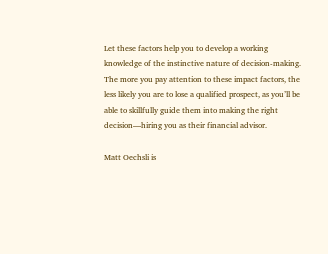Let these factors help you to develop a working knowledge of the instinctive nature of decision-making. The more you pay attention to these impact factors, the less likely you are to lose a qualified prospect, as you’ll be able to skillfully guide them into making the right decision—hiring you as their financial advisor.

Matt Oechsli is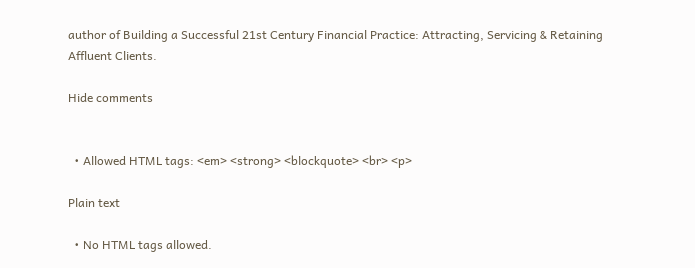author of Building a Successful 21st Century Financial Practice: Attracting, Servicing & Retaining Affluent Clients.

Hide comments


  • Allowed HTML tags: <em> <strong> <blockquote> <br> <p>

Plain text

  • No HTML tags allowed.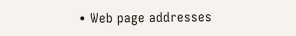• Web page addresses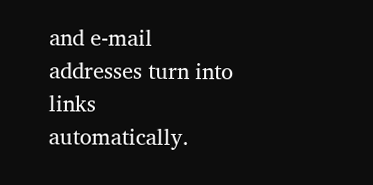and e-mail addresses turn into links automatically.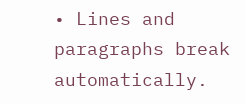• Lines and paragraphs break automatically.